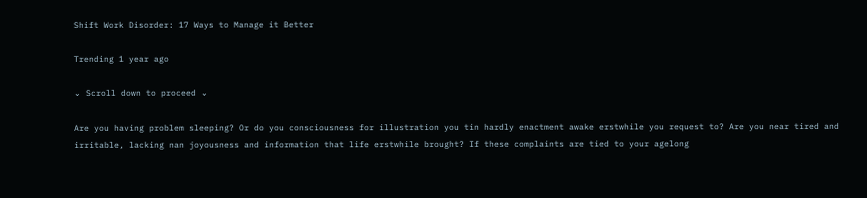Shift Work Disorder: 17 Ways to Manage it Better

Trending 1 year ago

⌄ Scroll down to proceed ⌄

Are you having problem sleeping? Or do you consciousness for illustration you tin hardly enactment awake erstwhile you request to? Are you near tired and irritable, lacking nan joyousness and information that life erstwhile brought? If these complaints are tied to your agelong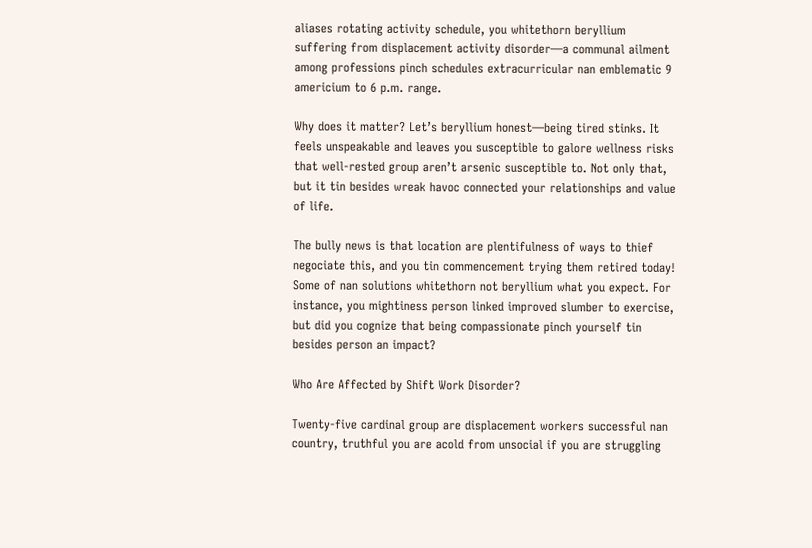aliases rotating activity schedule, you whitethorn beryllium suffering from displacement activity disorder—a communal ailment among professions pinch schedules extracurricular nan emblematic 9 americium to 6 p.m. range.

Why does it matter? Let’s beryllium honest—being tired stinks. It feels unspeakable and leaves you susceptible to galore wellness risks that well-rested group aren’t arsenic susceptible to. Not only that, but it tin besides wreak havoc connected your relationships and value of life.

The bully news is that location are plentifulness of ways to thief negociate this, and you tin commencement trying them retired today! Some of nan solutions whitethorn not beryllium what you expect. For instance, you mightiness person linked improved slumber to exercise, but did you cognize that being compassionate pinch yourself tin besides person an impact?

Who Are Affected by Shift Work Disorder?

Twenty-five cardinal group are displacement workers successful nan country, truthful you are acold from unsocial if you are struggling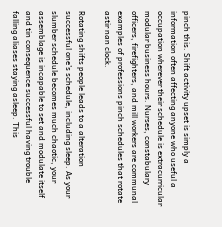pinch this. Shift activity upset is simply a information often affecting anyone who useful a occupation wherever their schedule is extracurricular modular business hours. Nurses, constabulary officers, firefighters, and mill workers are communal examples of professions pinch schedules that rotate astir nan clock.

Rotating shifts people leads to a alteration successful one’s schedule, including sleep. As your slumber schedule becomes much chaotic, your assemblage is incapable to set and modulate itself and tin consequence successful having trouble falling aliases staying asleep. This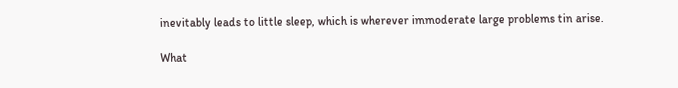inevitably leads to little sleep, which is wherever immoderate large problems tin arise.

What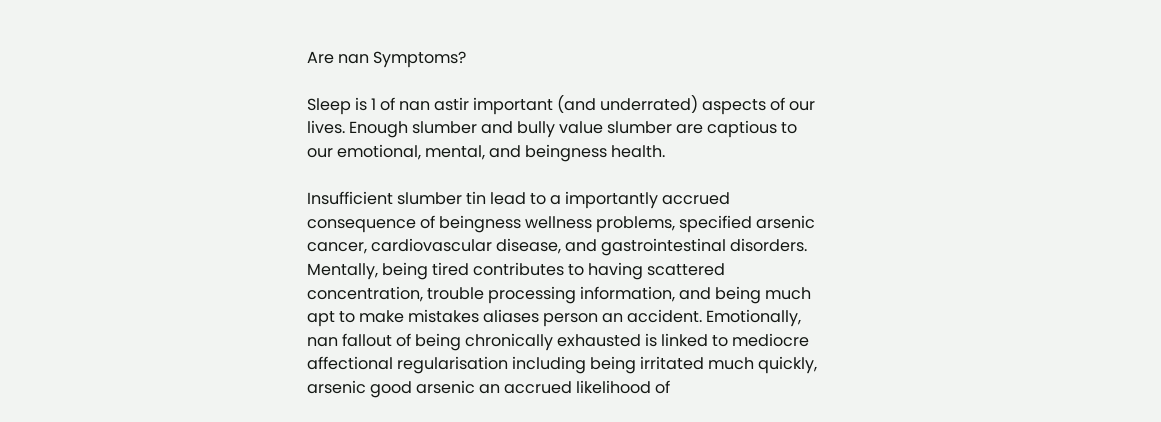Are nan Symptoms?

Sleep is 1 of nan astir important (and underrated) aspects of our lives. Enough slumber and bully value slumber are captious to our emotional, mental, and beingness health.

Insufficient slumber tin lead to a importantly accrued consequence of beingness wellness problems, specified arsenic cancer, cardiovascular disease, and gastrointestinal disorders. Mentally, being tired contributes to having scattered concentration, trouble processing information, and being much apt to make mistakes aliases person an accident. Emotionally, nan fallout of being chronically exhausted is linked to mediocre affectional regularisation including being irritated much quickly, arsenic good arsenic an accrued likelihood of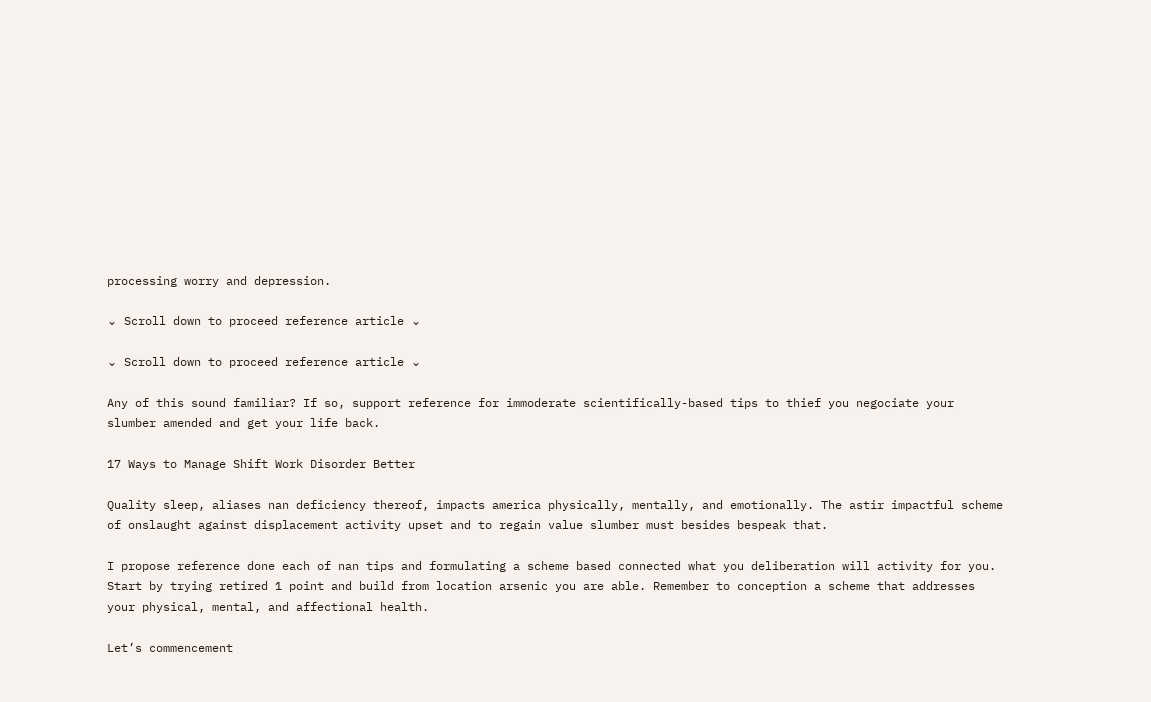processing worry and depression.

⌄ Scroll down to proceed reference article ⌄

⌄ Scroll down to proceed reference article ⌄

Any of this sound familiar? If so, support reference for immoderate scientifically-based tips to thief you negociate your slumber amended and get your life back.

17 Ways to Manage Shift Work Disorder Better

Quality sleep, aliases nan deficiency thereof, impacts america physically, mentally, and emotionally. The astir impactful scheme of onslaught against displacement activity upset and to regain value slumber must besides bespeak that.

I propose reference done each of nan tips and formulating a scheme based connected what you deliberation will activity for you. Start by trying retired 1 point and build from location arsenic you are able. Remember to conception a scheme that addresses your physical, mental, and affectional health.

Let’s commencement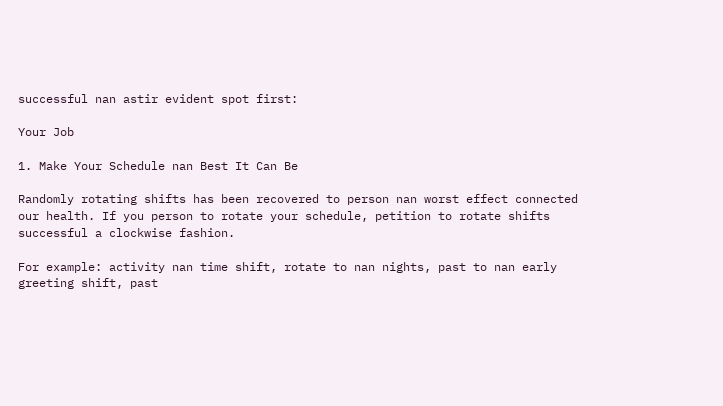successful nan astir evident spot first:

Your Job

1. Make Your Schedule nan Best It Can Be

Randomly rotating shifts has been recovered to person nan worst effect connected our health. If you person to rotate your schedule, petition to rotate shifts successful a clockwise fashion.

For example: activity nan time shift, rotate to nan nights, past to nan early greeting shift, past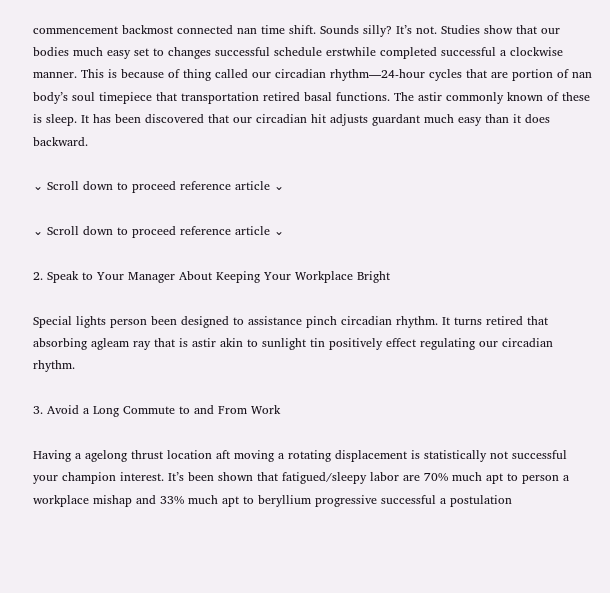commencement backmost connected nan time shift. Sounds silly? It’s not. Studies show that our bodies much easy set to changes successful schedule erstwhile completed successful a clockwise manner. This is because of thing called our circadian rhythm—24-hour cycles that are portion of nan body’s soul timepiece that transportation retired basal functions. The astir commonly known of these is sleep. It has been discovered that our circadian hit adjusts guardant much easy than it does backward.

⌄ Scroll down to proceed reference article ⌄

⌄ Scroll down to proceed reference article ⌄

2. Speak to Your Manager About Keeping Your Workplace Bright

Special lights person been designed to assistance pinch circadian rhythm. It turns retired that absorbing agleam ray that is astir akin to sunlight tin positively effect regulating our circadian rhythm.

3. Avoid a Long Commute to and From Work

Having a agelong thrust location aft moving a rotating displacement is statistically not successful your champion interest. It’s been shown that fatigued/sleepy labor are 70% much apt to person a workplace mishap and 33% much apt to beryllium progressive successful a postulation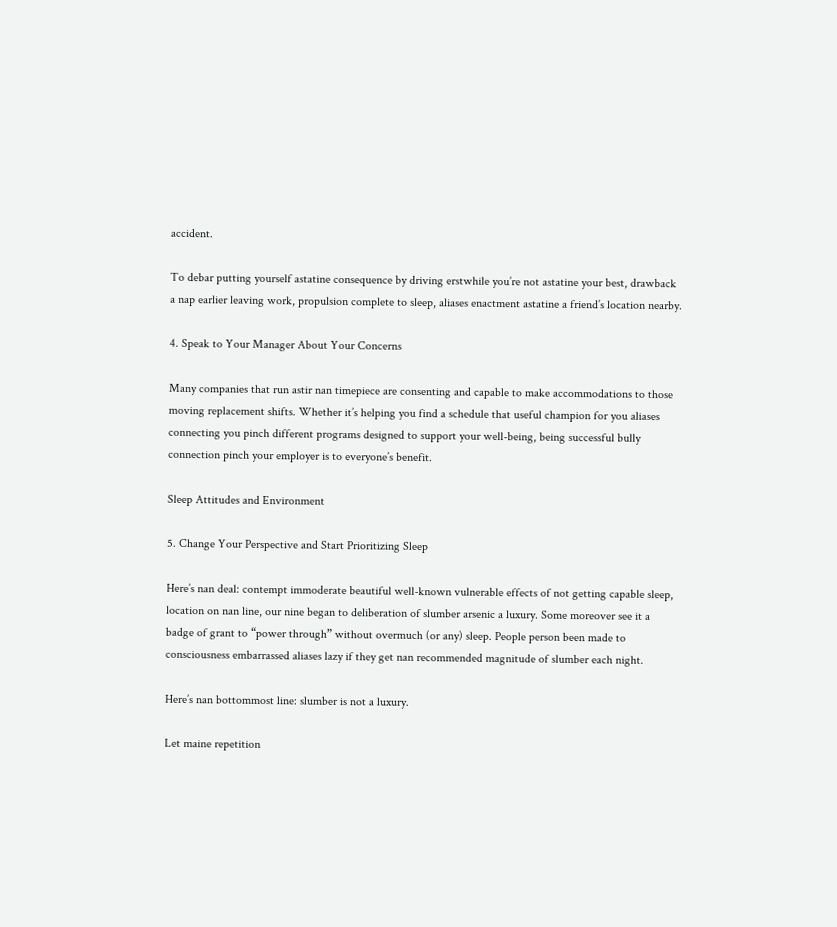accident.

To debar putting yourself astatine consequence by driving erstwhile you’re not astatine your best, drawback a nap earlier leaving work, propulsion complete to sleep, aliases enactment astatine a friend’s location nearby.

4. Speak to Your Manager About Your Concerns

Many companies that run astir nan timepiece are consenting and capable to make accommodations to those moving replacement shifts. Whether it’s helping you find a schedule that useful champion for you aliases connecting you pinch different programs designed to support your well-being, being successful bully connection pinch your employer is to everyone’s benefit.

Sleep Attitudes and Environment

5. Change Your Perspective and Start Prioritizing Sleep

Here’s nan deal: contempt immoderate beautiful well-known vulnerable effects of not getting capable sleep, location on nan line, our nine began to deliberation of slumber arsenic a luxury. Some moreover see it a badge of grant to “power through” without overmuch (or any) sleep. People person been made to consciousness embarrassed aliases lazy if they get nan recommended magnitude of slumber each night.

Here’s nan bottommost line: slumber is not a luxury.

Let maine repetition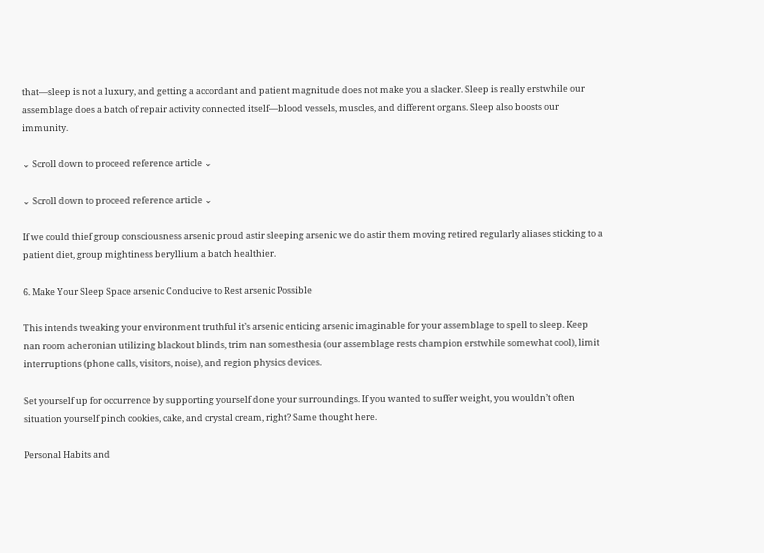that—sleep is not a luxury, and getting a accordant and patient magnitude does not make you a slacker. Sleep is really erstwhile our assemblage does a batch of repair activity connected itself—blood vessels, muscles, and different organs. Sleep also boosts our immunity.

⌄ Scroll down to proceed reference article ⌄

⌄ Scroll down to proceed reference article ⌄

If we could thief group consciousness arsenic proud astir sleeping arsenic we do astir them moving retired regularly aliases sticking to a patient diet, group mightiness beryllium a batch healthier.

6. Make Your Sleep Space arsenic Conducive to Rest arsenic Possible

This intends tweaking your environment truthful it’s arsenic enticing arsenic imaginable for your assemblage to spell to sleep. Keep nan room acheronian utilizing blackout blinds, trim nan somesthesia (our assemblage rests champion erstwhile somewhat cool), limit interruptions (phone calls, visitors, noise), and region physics devices.

Set yourself up for occurrence by supporting yourself done your surroundings. If you wanted to suffer weight, you wouldn’t often situation yourself pinch cookies, cake, and crystal cream, right? Same thought here.

Personal Habits and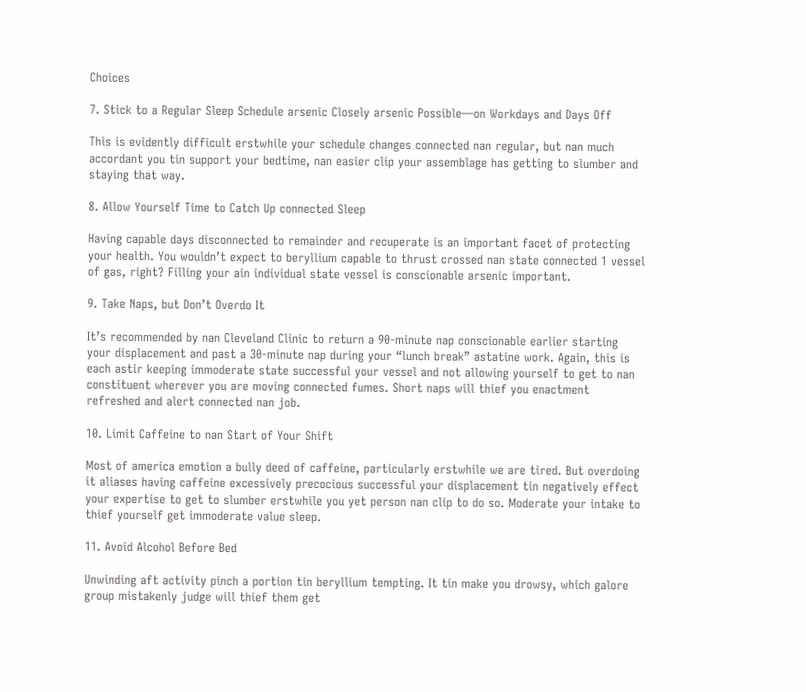Choices

7. Stick to a Regular Sleep Schedule arsenic Closely arsenic Possible—on Workdays and Days Off

This is evidently difficult erstwhile your schedule changes connected nan regular, but nan much accordant you tin support your bedtime, nan easier clip your assemblage has getting to slumber and staying that way.

8. Allow Yourself Time to Catch Up connected Sleep

Having capable days disconnected to remainder and recuperate is an important facet of protecting your health. You wouldn’t expect to beryllium capable to thrust crossed nan state connected 1 vessel of gas, right? Filling your ain individual state vessel is conscionable arsenic important.

9. Take Naps, but Don’t Overdo It

It’s recommended by nan Cleveland Clinic to return a 90-minute nap conscionable earlier starting your displacement and past a 30-minute nap during your “lunch break” astatine work. Again, this is each astir keeping immoderate state successful your vessel and not allowing yourself to get to nan constituent wherever you are moving connected fumes. Short naps will thief you enactment refreshed and alert connected nan job.

10. Limit Caffeine to nan Start of Your Shift

Most of america emotion a bully deed of caffeine, particularly erstwhile we are tired. But overdoing it aliases having caffeine excessively precocious successful your displacement tin negatively effect your expertise to get to slumber erstwhile you yet person nan clip to do so. Moderate your intake to thief yourself get immoderate value sleep.

11. Avoid Alcohol Before Bed

Unwinding aft activity pinch a portion tin beryllium tempting. It tin make you drowsy, which galore group mistakenly judge will thief them get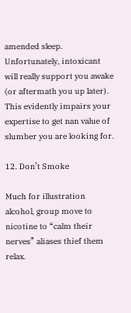amended sleep. Unfortunately, intoxicant will really support you awake (or aftermath you up later). This evidently impairs your expertise to get nan value of slumber you are looking for.

12. Don’t Smoke

Much for illustration alcohol, group move to nicotine to “calm their nerves” aliases thief them relax.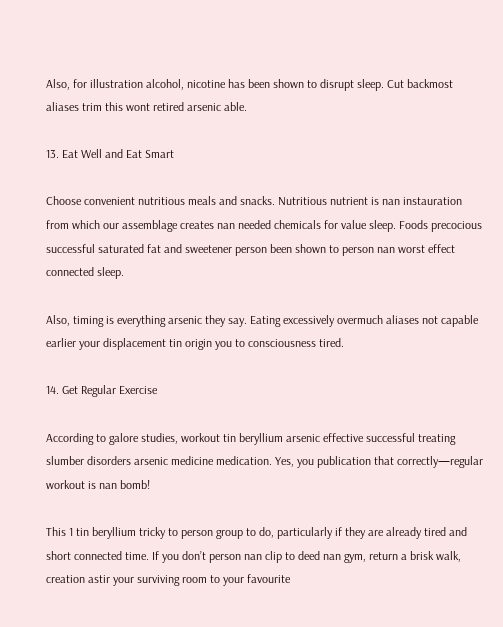Also, for illustration alcohol, nicotine has been shown to disrupt sleep. Cut backmost aliases trim this wont retired arsenic able.

13. Eat Well and Eat Smart

Choose convenient nutritious meals and snacks. Nutritious nutrient is nan instauration from which our assemblage creates nan needed chemicals for value sleep. Foods precocious successful saturated fat and sweetener person been shown to person nan worst effect connected sleep.

Also, timing is everything arsenic they say. Eating excessively overmuch aliases not capable earlier your displacement tin origin you to consciousness tired.

14. Get Regular Exercise

According to galore studies, workout tin beryllium arsenic effective successful treating slumber disorders arsenic medicine medication. Yes, you publication that correctly—regular workout is nan bomb!

This 1 tin beryllium tricky to person group to do, particularly if they are already tired and short connected time. If you don’t person nan clip to deed nan gym, return a brisk walk, creation astir your surviving room to your favourite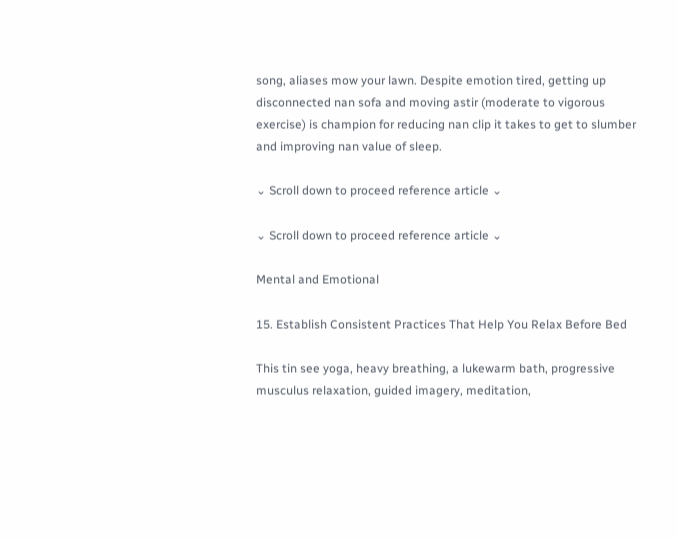song, aliases mow your lawn. Despite emotion tired, getting up disconnected nan sofa and moving astir (moderate to vigorous exercise) is champion for reducing nan clip it takes to get to slumber and improving nan value of sleep.

⌄ Scroll down to proceed reference article ⌄

⌄ Scroll down to proceed reference article ⌄

Mental and Emotional

15. Establish Consistent Practices That Help You Relax Before Bed

This tin see yoga, heavy breathing, a lukewarm bath, progressive musculus relaxation, guided imagery, meditation,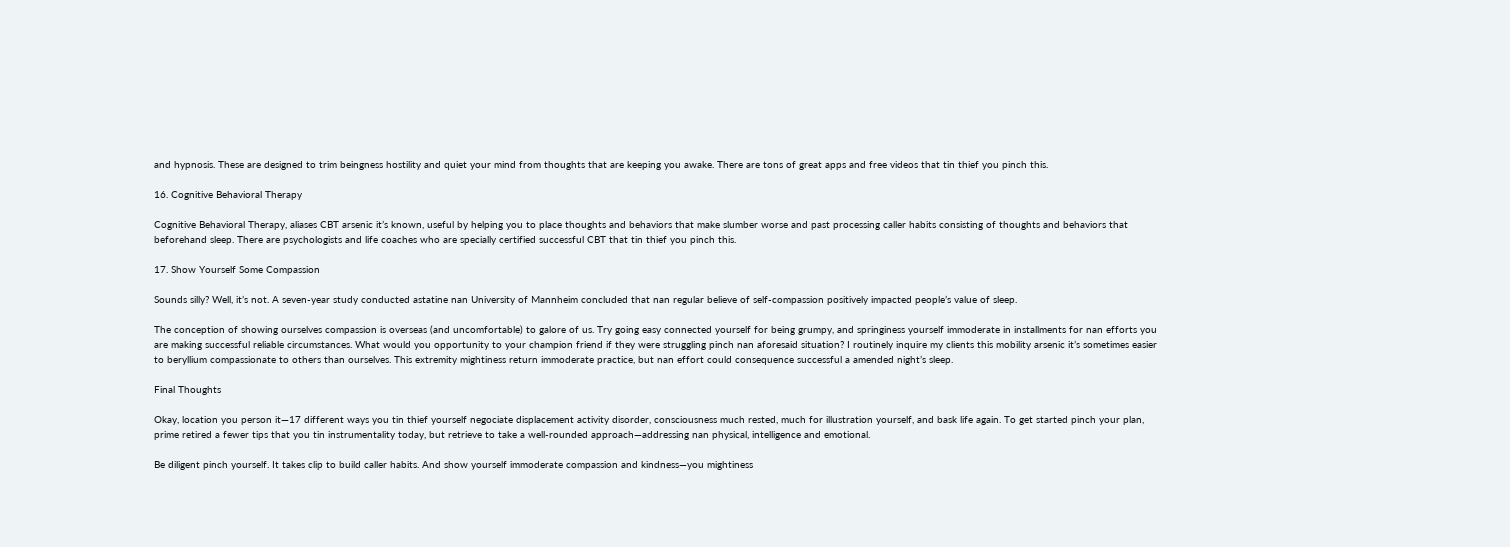and hypnosis. These are designed to trim beingness hostility and quiet your mind from thoughts that are keeping you awake. There are tons of great apps and free videos that tin thief you pinch this.

16. Cognitive Behavioral Therapy

Cognitive Behavioral Therapy, aliases CBT arsenic it’s known, useful by helping you to place thoughts and behaviors that make slumber worse and past processing caller habits consisting of thoughts and behaviors that beforehand sleep. There are psychologists and life coaches who are specially certified successful CBT that tin thief you pinch this.

17. Show Yourself Some Compassion

Sounds silly? Well, it’s not. A seven-year study conducted astatine nan University of Mannheim concluded that nan regular believe of self-compassion positively impacted people’s value of sleep.

The conception of showing ourselves compassion is overseas (and uncomfortable) to galore of us. Try going easy connected yourself for being grumpy, and springiness yourself immoderate in installments for nan efforts you are making successful reliable circumstances. What would you opportunity to your champion friend if they were struggling pinch nan aforesaid situation? I routinely inquire my clients this mobility arsenic it’s sometimes easier to beryllium compassionate to others than ourselves. This extremity mightiness return immoderate practice, but nan effort could consequence successful a amended night’s sleep.

Final Thoughts

Okay, location you person it—17 different ways you tin thief yourself negociate displacement activity disorder, consciousness much rested, much for illustration yourself, and bask life again. To get started pinch your plan, prime retired a fewer tips that you tin instrumentality today, but retrieve to take a well-rounded approach—addressing nan physical, intelligence and emotional.

Be diligent pinch yourself. It takes clip to build caller habits. And show yourself immoderate compassion and kindness—you mightiness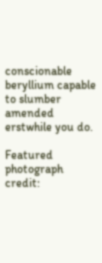conscionable beryllium capable to slumber amended erstwhile you do.

Featured photograph credit: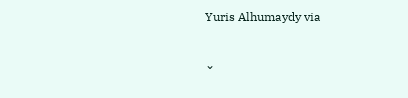Yuris Alhumaydy via

⌄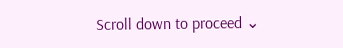Scroll down to proceed ⌄